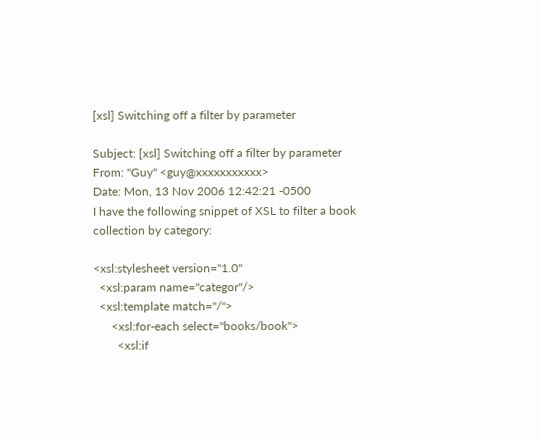[xsl] Switching off a filter by parameter

Subject: [xsl] Switching off a filter by parameter
From: "Guy" <guy@xxxxxxxxxxx>
Date: Mon, 13 Nov 2006 12:42:21 -0500
I have the following snippet of XSL to filter a book collection by category:

<xsl:stylesheet version="1.0"
  <xsl:param name="categor"/>
  <xsl:template match="/">
      <xsl:for-each select="books/book">
        <xsl:if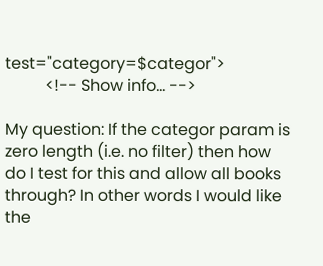test="category=$categor">
          <!-- Show info... -->

My question: If the categor param is zero length (i.e. no filter) then how
do I test for this and allow all books through? In other words I would like
the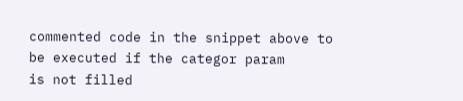commented code in the snippet above to be executed if the categor param
is not filled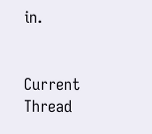in.


Current Thread